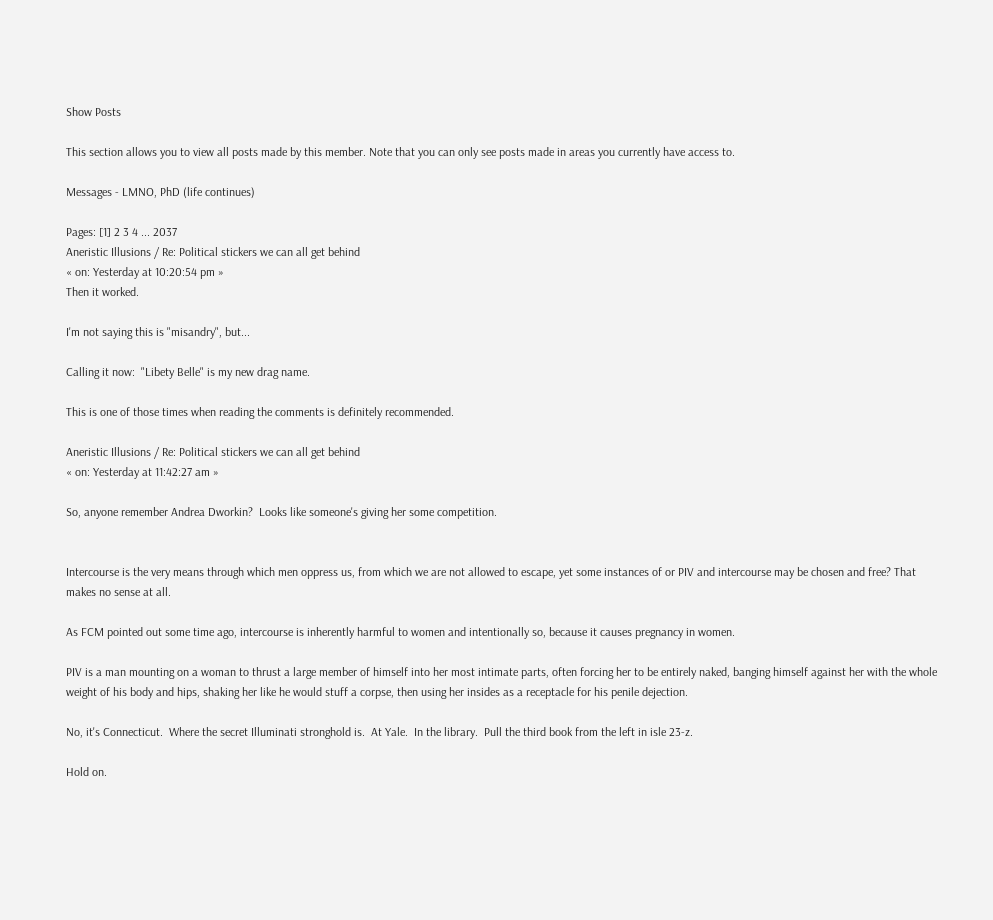Show Posts

This section allows you to view all posts made by this member. Note that you can only see posts made in areas you currently have access to.

Messages - LMNO, PhD (life continues)

Pages: [1] 2 3 4 ... 2037
Aneristic Illusions / Re: Political stickers we can all get behind
« on: Yesterday at 10:20:54 pm »
Then it worked.

I'm not saying this is "misandry", but...

Calling it now:  "Libety Belle" is my new drag name.

This is one of those times when reading the comments is definitely recommended.

Aneristic Illusions / Re: Political stickers we can all get behind
« on: Yesterday at 11:42:27 am »

So, anyone remember Andrea Dworkin?  Looks like someone's giving her some competition.


Intercourse is the very means through which men oppress us, from which we are not allowed to escape, yet some instances of or PIV and intercourse may be chosen and free? That makes no sense at all.

As FCM pointed out some time ago, intercourse is inherently harmful to women and intentionally so, because it causes pregnancy in women.

PIV is a man mounting on a woman to thrust a large member of himself into her most intimate parts, often forcing her to be entirely naked, banging himself against her with the whole weight of his body and hips, shaking her like he would stuff a corpse, then using her insides as a receptacle for his penile dejection.

No, it's Connecticut.  Where the secret Illuminati stronghold is.  At Yale.  In the library.  Pull the third book from the left in isle 23-z.

Hold on.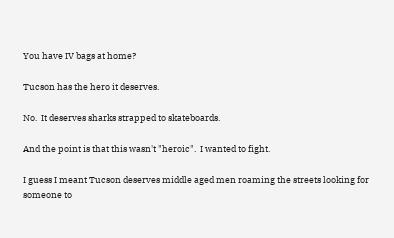You have IV bags at home?

Tucson has the hero it deserves.

No.  It deserves sharks strapped to skateboards.

And the point is that this wasn't "heroic".  I wanted to fight.

I guess I meant Tucson deserves middle aged men roaming the streets looking for someone to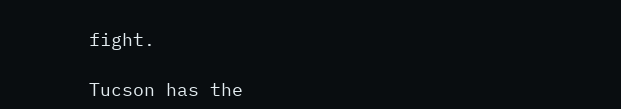fight.

Tucson has the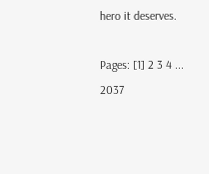hero it deserves.

Pages: [1] 2 3 4 ... 2037